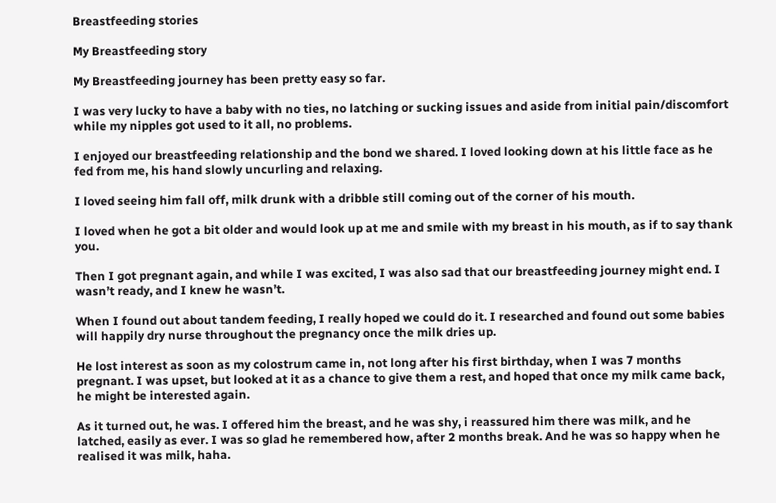Breastfeeding stories

My Breastfeeding story

My Breastfeeding journey has been pretty easy so far.

I was very lucky to have a baby with no ties, no latching or sucking issues and aside from initial pain/discomfort while my nipples got used to it all, no problems.

I enjoyed our breastfeeding relationship and the bond we shared. I loved looking down at his little face as he fed from me, his hand slowly uncurling and relaxing.

I loved seeing him fall off, milk drunk with a dribble still coming out of the corner of his mouth.

I loved when he got a bit older and would look up at me and smile with my breast in his mouth, as if to say thank you.

Then I got pregnant again, and while I was excited, I was also sad that our breastfeeding journey might end. I wasn’t ready, and I knew he wasn’t.

When I found out about tandem feeding, I really hoped we could do it. I researched and found out some babies will happily dry nurse throughout the pregnancy once the milk dries up.

He lost interest as soon as my colostrum came in, not long after his first birthday, when I was 7 months pregnant. I was upset, but looked at it as a chance to give them a rest, and hoped that once my milk came back, he might be interested again.

As it turned out, he was. I offered him the breast, and he was shy, i reassured him there was milk, and he latched, easily as ever. I was so glad he remembered how, after 2 months break. And he was so happy when he realised it was milk, haha.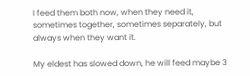I feed them both now, when they need it, sometimes together, sometimes separately, but always when they want it.

My eldest has slowed down, he will feed maybe 3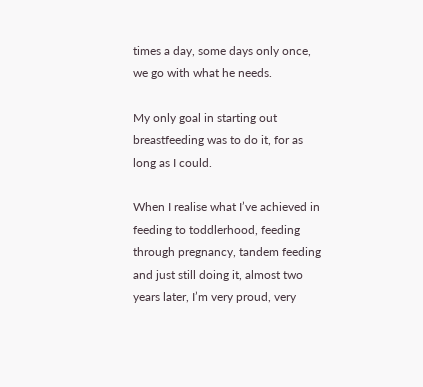times a day, some days only once, we go with what he needs.

My only goal in starting out breastfeeding was to do it, for as long as I could.

When I realise what I’ve achieved in feeding to toddlerhood, feeding through pregnancy, tandem feeding and just still doing it, almost two years later, I’m very proud, very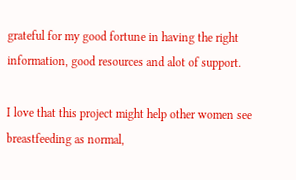grateful for my good fortune in having the right information, good resources and alot of support.

I love that this project might help other women see breastfeeding as normal,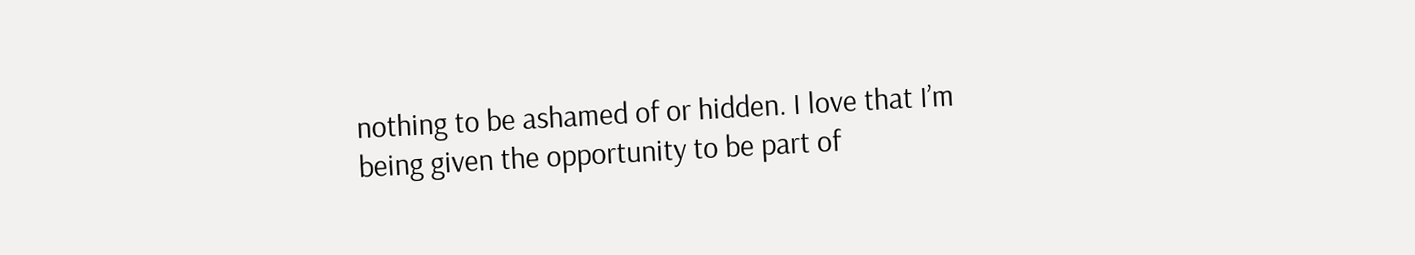nothing to be ashamed of or hidden. I love that I’m being given the opportunity to be part of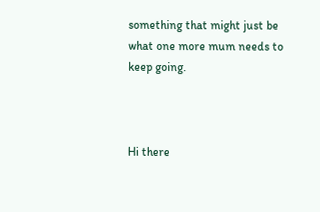something that might just be what one more mum needs to keep going.



Hi there